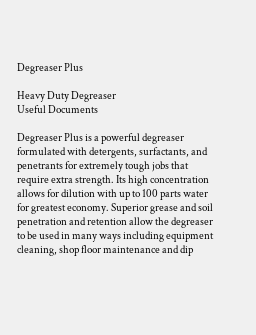Degreaser Plus

Heavy Duty Degreaser
Useful Documents

Degreaser Plus is a powerful degreaser formulated with detergents, surfactants, and penetrants for extremely tough jobs that require extra strength. Its high concentration allows for dilution with up to 100 parts water for greatest economy. Superior grease and soil penetration and retention allow the degreaser to be used in many ways including equipment cleaning, shop floor maintenance and dip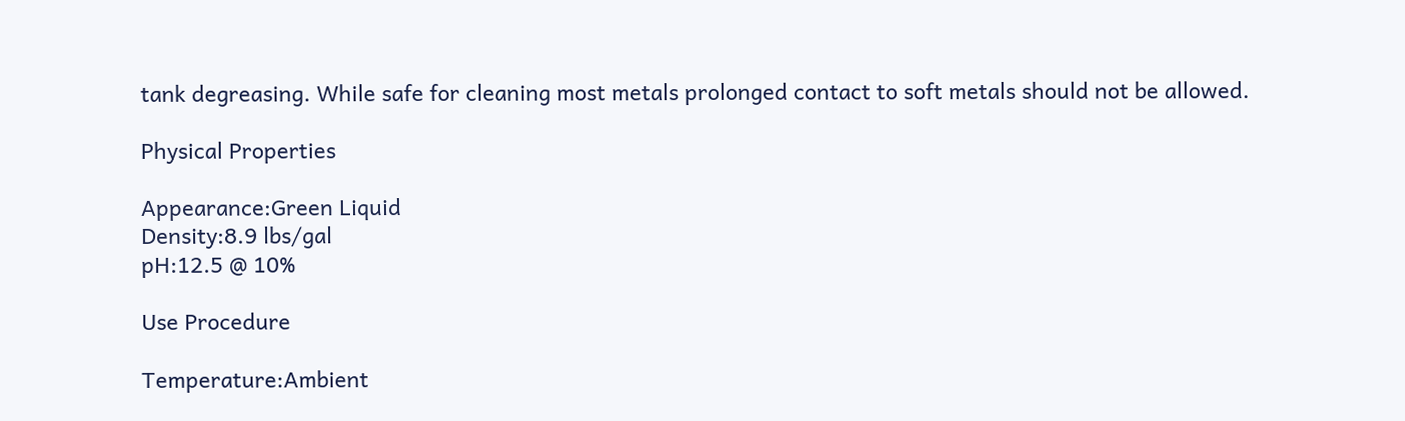tank degreasing. While safe for cleaning most metals prolonged contact to soft metals should not be allowed.

Physical Properties

Appearance:Green Liquid
Density:8.9 lbs/gal
pH:12.5 @ 10%

Use Procedure

Temperature:Ambient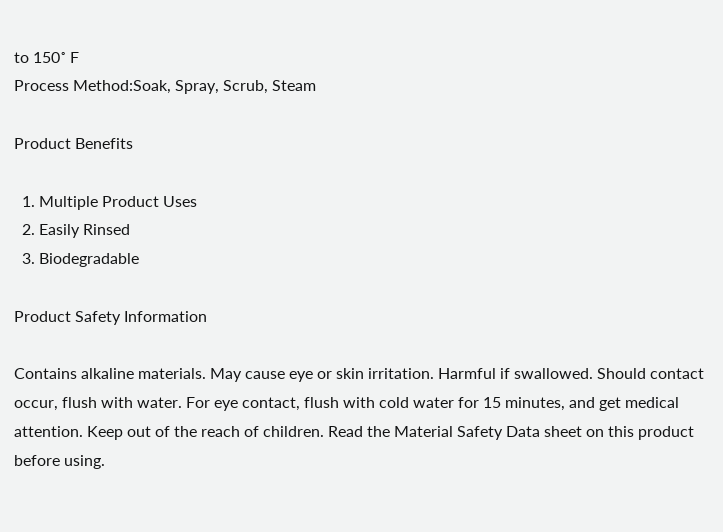to 150˚ F
Process Method:Soak, Spray, Scrub, Steam

Product Benefits

  1. Multiple Product Uses
  2. Easily Rinsed
  3. Biodegradable

Product Safety Information

Contains alkaline materials. May cause eye or skin irritation. Harmful if swallowed. Should contact occur, flush with water. For eye contact, flush with cold water for 15 minutes, and get medical attention. Keep out of the reach of children. Read the Material Safety Data sheet on this product before using.